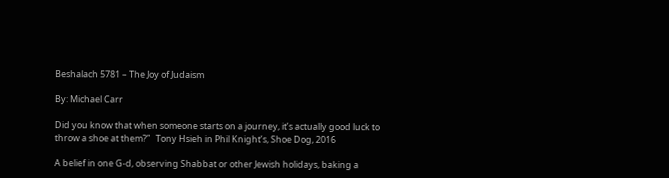Beshalach 5781 – The Joy of Judaism

By: Michael Carr

Did you know that when someone starts on a journey, it’s actually good luck to throw a shoe at them?”   Tony Hsieh in Phil Knight’s, Shoe Dog, 2016

A belief in one G-d, observing Shabbat or other Jewish holidays, baking a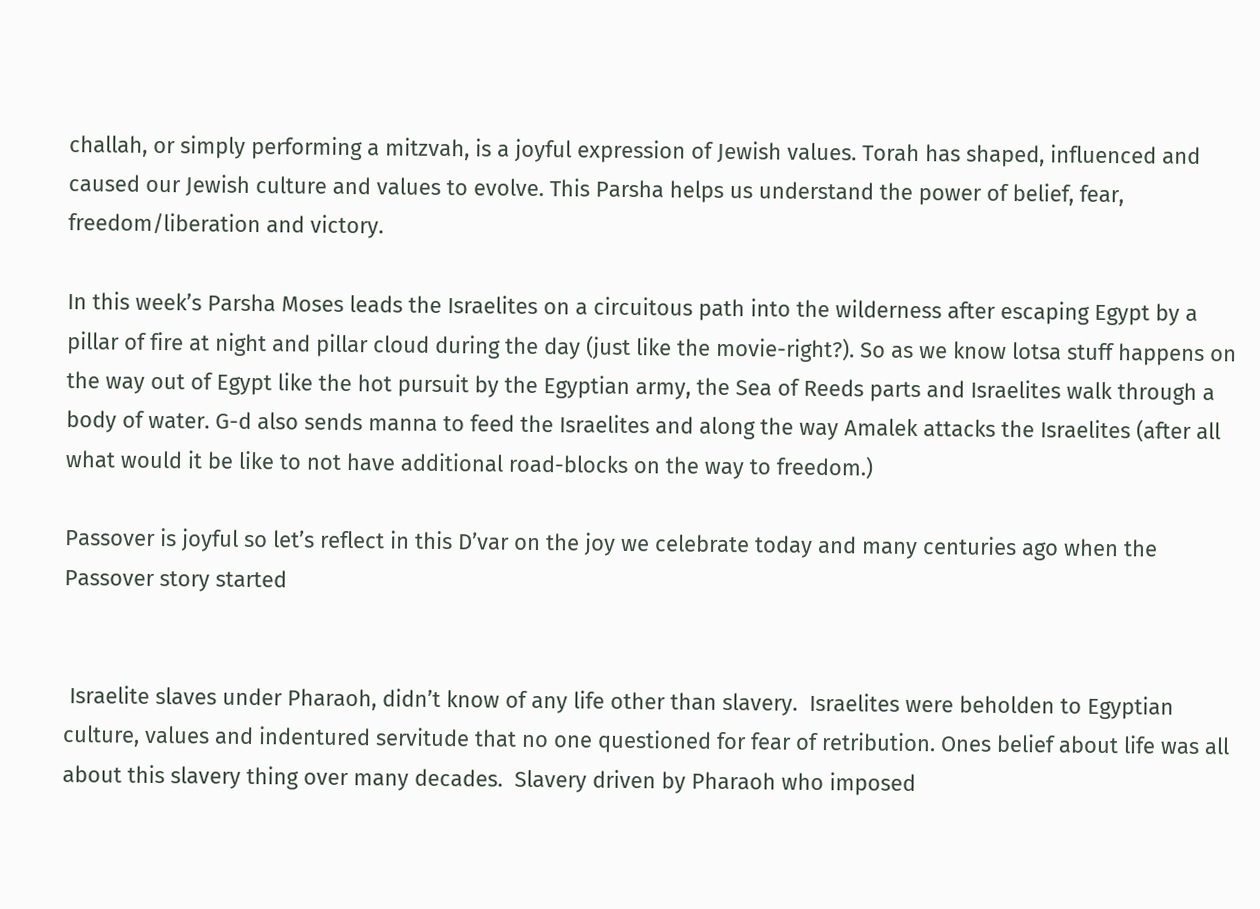challah, or simply performing a mitzvah, is a joyful expression of Jewish values. Torah has shaped, influenced and caused our Jewish culture and values to evolve. This Parsha helps us understand the power of belief, fear, freedom/liberation and victory.

In this week’s Parsha Moses leads the Israelites on a circuitous path into the wilderness after escaping Egypt by a pillar of fire at night and pillar cloud during the day (just like the movie-right?). So as we know lotsa stuff happens on the way out of Egypt like the hot pursuit by the Egyptian army, the Sea of Reeds parts and Israelites walk through a body of water. G-d also sends manna to feed the Israelites and along the way Amalek attacks the Israelites (after all what would it be like to not have additional road-blocks on the way to freedom.)

Passover is joyful so let’s reflect in this D’var on the joy we celebrate today and many centuries ago when the Passover story started


 Israelite slaves under Pharaoh, didn’t know of any life other than slavery.  Israelites were beholden to Egyptian culture, values and indentured servitude that no one questioned for fear of retribution. Ones belief about life was all about this slavery thing over many decades.  Slavery driven by Pharaoh who imposed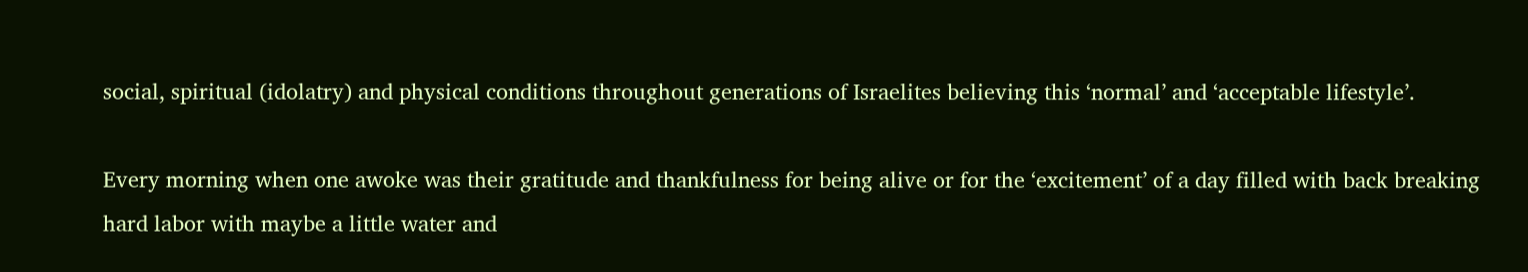social, spiritual (idolatry) and physical conditions throughout generations of Israelites believing this ‘normal’ and ‘acceptable lifestyle’.

Every morning when one awoke was their gratitude and thankfulness for being alive or for the ‘excitement’ of a day filled with back breaking hard labor with maybe a little water and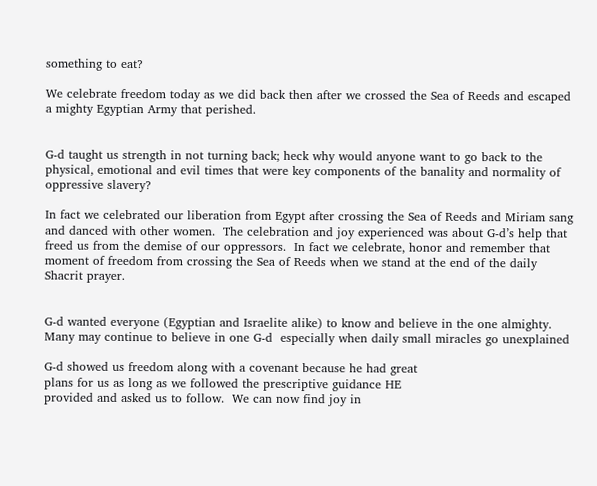something to eat?

We celebrate freedom today as we did back then after we crossed the Sea of Reeds and escaped a mighty Egyptian Army that perished.


G-d taught us strength in not turning back; heck why would anyone want to go back to the physical, emotional and evil times that were key components of the banality and normality of oppressive slavery?

In fact we celebrated our liberation from Egypt after crossing the Sea of Reeds and Miriam sang and danced with other women.  The celebration and joy experienced was about G-d’s help that freed us from the demise of our oppressors.  In fact we celebrate, honor and remember that moment of freedom from crossing the Sea of Reeds when we stand at the end of the daily Shacrit prayer.


G-d wanted everyone (Egyptian and Israelite alike) to know and believe in the one almighty. Many may continue to believe in one G-d  especially when daily small miracles go unexplained

G-d showed us freedom along with a covenant because he had great
plans for us as long as we followed the prescriptive guidance HE
provided and asked us to follow.  We can now find joy in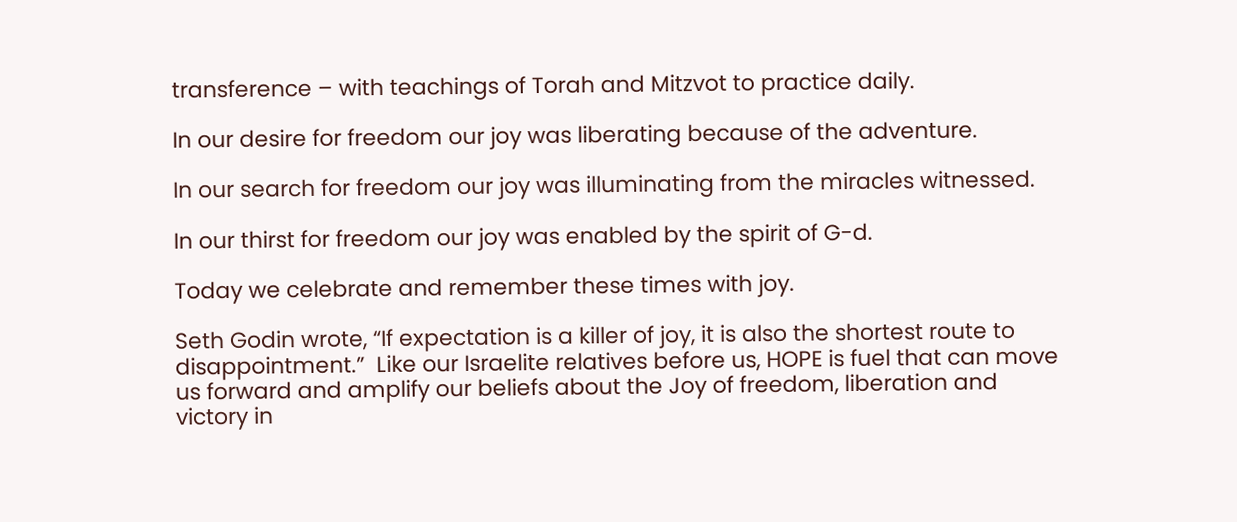transference – with teachings of Torah and Mitzvot to practice daily.

In our desire for freedom our joy was liberating because of the adventure.

In our search for freedom our joy was illuminating from the miracles witnessed.

In our thirst for freedom our joy was enabled by the spirit of G-d.

Today we celebrate and remember these times with joy.

Seth Godin wrote, “If expectation is a killer of joy, it is also the shortest route to disappointment.”  Like our Israelite relatives before us, HOPE is fuel that can move us forward and amplify our beliefs about the Joy of freedom, liberation and victory in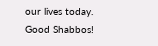our lives today.  Good Shabbos!